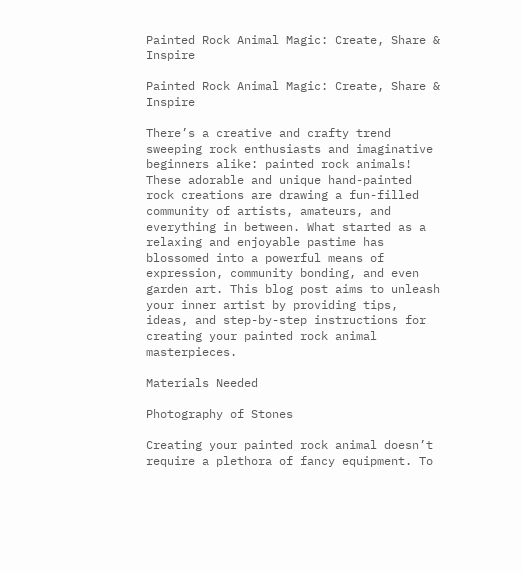Painted Rock Animal Magic: Create, Share & Inspire

Painted Rock Animal Magic: Create, Share & Inspire

There’s a creative and crafty trend sweeping rock enthusiasts and imaginative beginners alike: painted rock animals! These adorable and unique hand-painted rock creations are drawing a fun-filled community of artists, amateurs, and everything in between. What started as a relaxing and enjoyable pastime has blossomed into a powerful means of expression, community bonding, and even garden art. This blog post aims to unleash your inner artist by providing tips, ideas, and step-by-step instructions for creating your painted rock animal masterpieces.

Materials Needed

Photography of Stones

Creating your painted rock animal doesn’t require a plethora of fancy equipment. To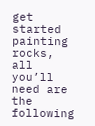get started painting rocks, all you’ll need are the following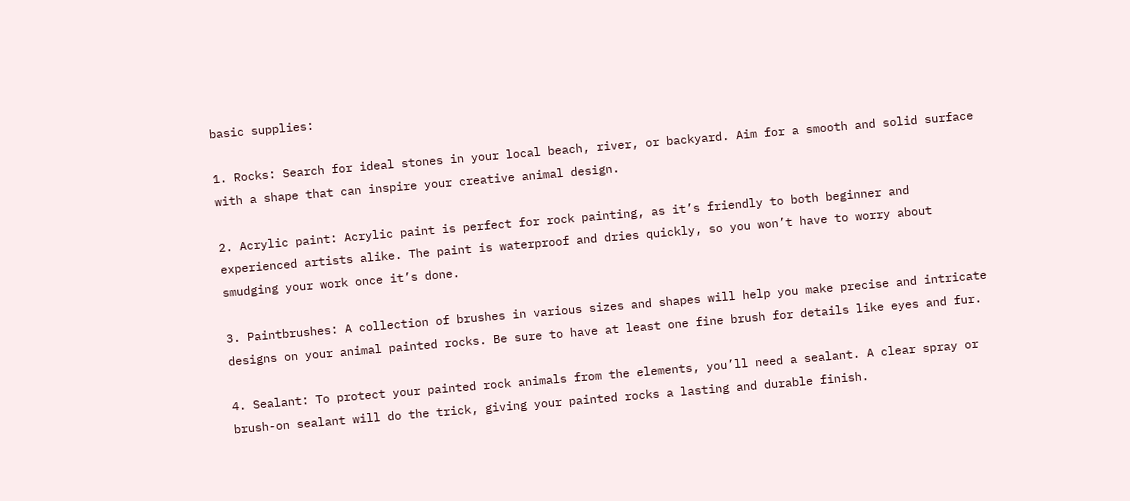basic supplies:

1. Rocks: Search for ideal stones in your local beach, river, or backyard. Aim for a smooth and solid surface with a shape that can inspire your creative animal design.

2. Acrylic paint: Acrylic paint is perfect for rock painting, as it’s friendly to both beginner and experienced artists alike. The paint is waterproof and dries quickly, so you won’t have to worry about smudging your work once it’s done.

3. Paintbrushes: A collection of brushes in various sizes and shapes will help you make precise and intricate designs on your animal painted rocks. Be sure to have at least one fine brush for details like eyes and fur.

4. Sealant: To protect your painted rock animals from the elements, you’ll need a sealant. A clear spray or brush-on sealant will do the trick, giving your painted rocks a lasting and durable finish.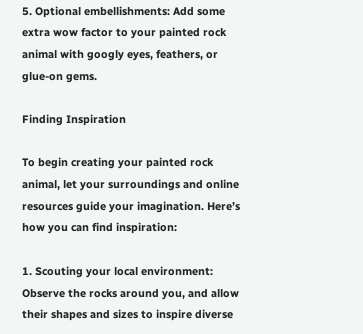5. Optional embellishments: Add some extra wow factor to your painted rock animal with googly eyes, feathers, or glue-on gems.

Finding Inspiration

To begin creating your painted rock animal, let your surroundings and online resources guide your imagination. Here’s how you can find inspiration:

1. Scouting your local environment: Observe the rocks around you, and allow their shapes and sizes to inspire diverse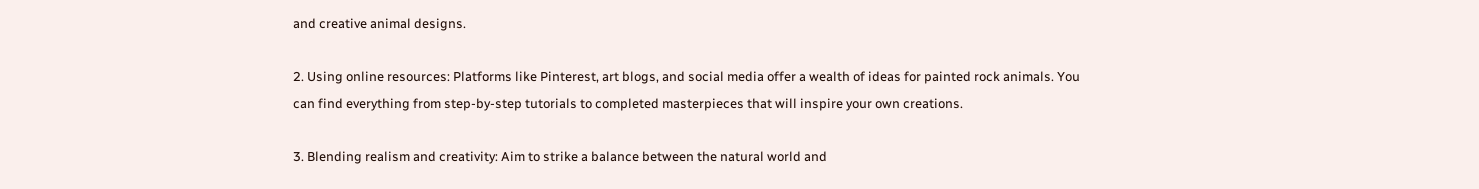and creative animal designs.

2. Using online resources: Platforms like Pinterest, art blogs, and social media offer a wealth of ideas for painted rock animals. You can find everything from step-by-step tutorials to completed masterpieces that will inspire your own creations.

3. Blending realism and creativity: Aim to strike a balance between the natural world and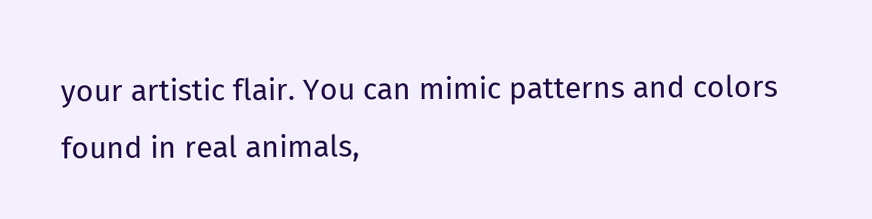your artistic flair. You can mimic patterns and colors found in real animals,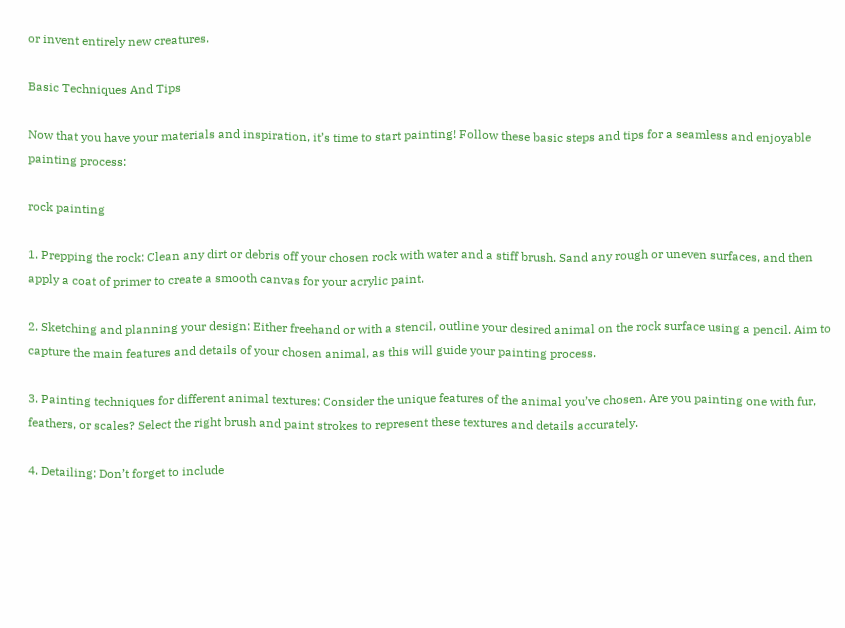or invent entirely new creatures.

Basic Techniques And Tips

Now that you have your materials and inspiration, it’s time to start painting! Follow these basic steps and tips for a seamless and enjoyable painting process:

rock painting

1. Prepping the rock: Clean any dirt or debris off your chosen rock with water and a stiff brush. Sand any rough or uneven surfaces, and then apply a coat of primer to create a smooth canvas for your acrylic paint.

2. Sketching and planning your design: Either freehand or with a stencil, outline your desired animal on the rock surface using a pencil. Aim to capture the main features and details of your chosen animal, as this will guide your painting process.

3. Painting techniques for different animal textures: Consider the unique features of the animal you’ve chosen. Are you painting one with fur, feathers, or scales? Select the right brush and paint strokes to represent these textures and details accurately.

4. Detailing: Don’t forget to include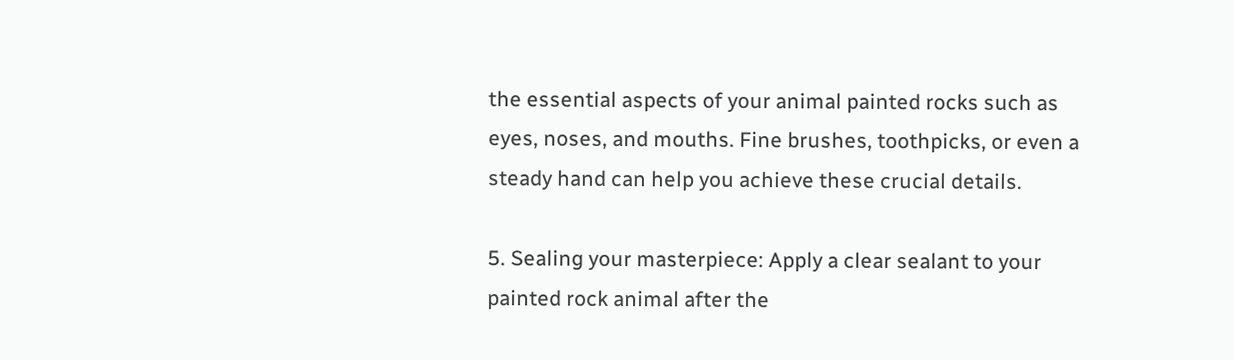the essential aspects of your animal painted rocks such as eyes, noses, and mouths. Fine brushes, toothpicks, or even a steady hand can help you achieve these crucial details.

5. Sealing your masterpiece: Apply a clear sealant to your painted rock animal after the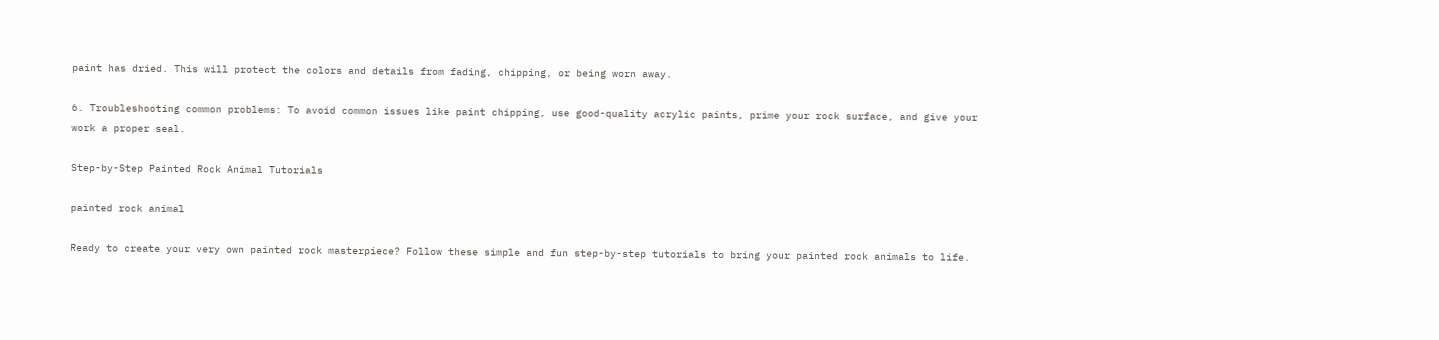paint has dried. This will protect the colors and details from fading, chipping, or being worn away.

6. Troubleshooting common problems: To avoid common issues like paint chipping, use good-quality acrylic paints, prime your rock surface, and give your work a proper seal.

Step-by-Step Painted Rock Animal Tutorials

painted rock animal

Ready to create your very own painted rock masterpiece? Follow these simple and fun step-by-step tutorials to bring your painted rock animals to life.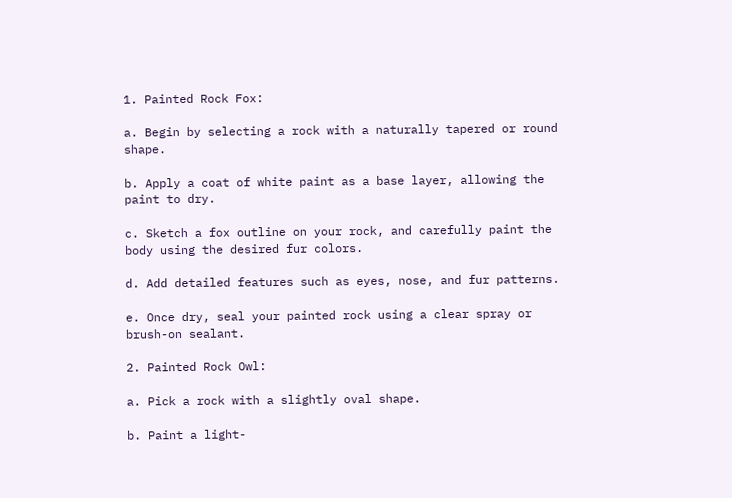1. Painted Rock Fox:

a. Begin by selecting a rock with a naturally tapered or round shape.

b. Apply a coat of white paint as a base layer, allowing the paint to dry.

c. Sketch a fox outline on your rock, and carefully paint the body using the desired fur colors.

d. Add detailed features such as eyes, nose, and fur patterns.

e. Once dry, seal your painted rock using a clear spray or brush-on sealant.

2. Painted Rock Owl:

a. Pick a rock with a slightly oval shape.

b. Paint a light-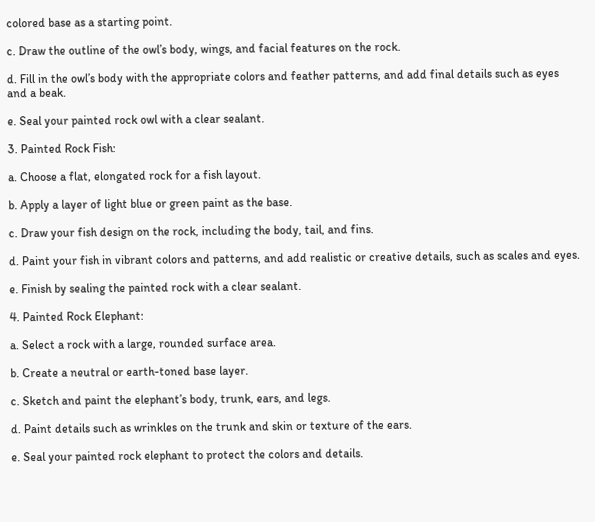colored base as a starting point.

c. Draw the outline of the owl’s body, wings, and facial features on the rock.

d. Fill in the owl’s body with the appropriate colors and feather patterns, and add final details such as eyes and a beak.

e. Seal your painted rock owl with a clear sealant.

3. Painted Rock Fish:

a. Choose a flat, elongated rock for a fish layout.

b. Apply a layer of light blue or green paint as the base.

c. Draw your fish design on the rock, including the body, tail, and fins.

d. Paint your fish in vibrant colors and patterns, and add realistic or creative details, such as scales and eyes.

e. Finish by sealing the painted rock with a clear sealant.

4. Painted Rock Elephant:

a. Select a rock with a large, rounded surface area.

b. Create a neutral or earth-toned base layer.

c. Sketch and paint the elephant’s body, trunk, ears, and legs.

d. Paint details such as wrinkles on the trunk and skin or texture of the ears.

e. Seal your painted rock elephant to protect the colors and details.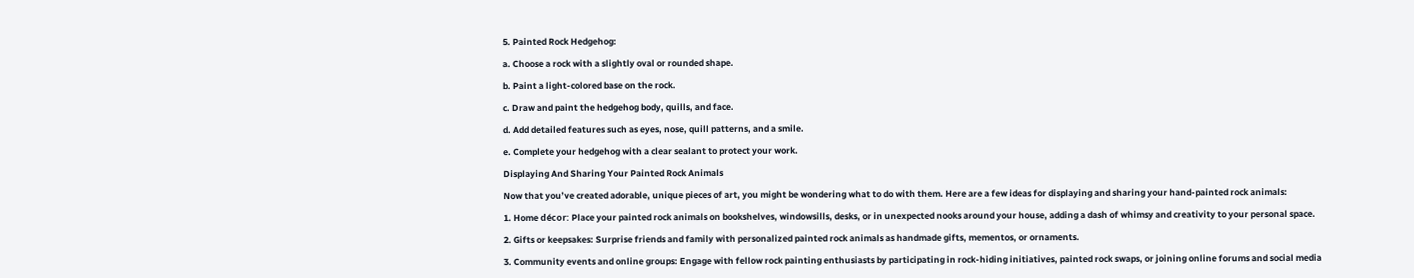5. Painted Rock Hedgehog:

a. Choose a rock with a slightly oval or rounded shape.

b. Paint a light-colored base on the rock.

c. Draw and paint the hedgehog body, quills, and face.

d. Add detailed features such as eyes, nose, quill patterns, and a smile.

e. Complete your hedgehog with a clear sealant to protect your work.

Displaying And Sharing Your Painted Rock Animals

Now that you’ve created adorable, unique pieces of art, you might be wondering what to do with them. Here are a few ideas for displaying and sharing your hand-painted rock animals:

1. Home décor: Place your painted rock animals on bookshelves, windowsills, desks, or in unexpected nooks around your house, adding a dash of whimsy and creativity to your personal space.

2. Gifts or keepsakes: Surprise friends and family with personalized painted rock animals as handmade gifts, mementos, or ornaments.

3. Community events and online groups: Engage with fellow rock painting enthusiasts by participating in rock-hiding initiatives, painted rock swaps, or joining online forums and social media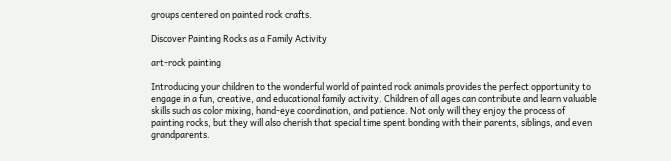groups centered on painted rock crafts.

Discover Painting Rocks as a Family Activity

art-rock painting

Introducing your children to the wonderful world of painted rock animals provides the perfect opportunity to engage in a fun, creative, and educational family activity. Children of all ages can contribute and learn valuable skills such as color mixing, hand-eye coordination, and patience. Not only will they enjoy the process of painting rocks, but they will also cherish that special time spent bonding with their parents, siblings, and even grandparents.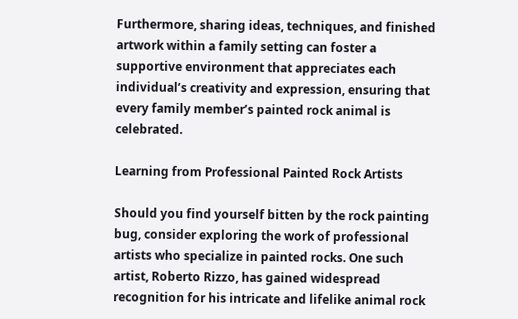Furthermore, sharing ideas, techniques, and finished artwork within a family setting can foster a supportive environment that appreciates each individual’s creativity and expression, ensuring that every family member’s painted rock animal is celebrated.

Learning from Professional Painted Rock Artists

Should you find yourself bitten by the rock painting bug, consider exploring the work of professional artists who specialize in painted rocks. One such artist, Roberto Rizzo, has gained widespread recognition for his intricate and lifelike animal rock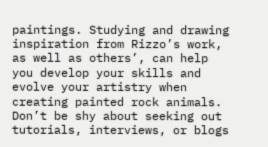paintings. Studying and drawing inspiration from Rizzo’s work, as well as others’, can help you develop your skills and evolve your artistry when creating painted rock animals. Don’t be shy about seeking out tutorials, interviews, or blogs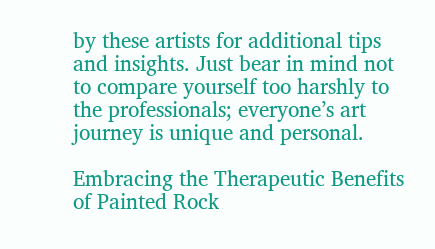by these artists for additional tips and insights. Just bear in mind not to compare yourself too harshly to the professionals; everyone’s art journey is unique and personal.

Embracing the Therapeutic Benefits of Painted Rock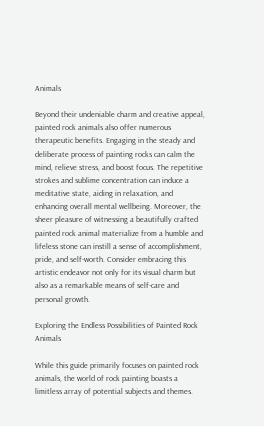Animals

Beyond their undeniable charm and creative appeal, painted rock animals also offer numerous therapeutic benefits. Engaging in the steady and deliberate process of painting rocks can calm the mind, relieve stress, and boost focus. The repetitive strokes and sublime concentration can induce a meditative state, aiding in relaxation, and enhancing overall mental wellbeing. Moreover, the sheer pleasure of witnessing a beautifully crafted painted rock animal materialize from a humble and lifeless stone can instill a sense of accomplishment, pride, and self-worth. Consider embracing this artistic endeavor not only for its visual charm but also as a remarkable means of self-care and personal growth.

Exploring the Endless Possibilities of Painted Rock Animals

While this guide primarily focuses on painted rock animals, the world of rock painting boasts a limitless array of potential subjects and themes.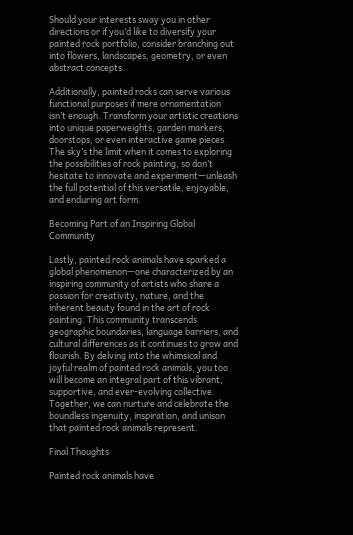Should your interests sway you in other directions or if you’d like to diversify your painted rock portfolio, consider branching out into flowers, landscapes, geometry, or even abstract concepts.

Additionally, painted rocks can serve various functional purposes if mere ornamentation isn’t enough. Transform your artistic creations into unique paperweights, garden markers, doorstops, or even interactive game pieces. The sky’s the limit when it comes to exploring the possibilities of rock painting, so don’t hesitate to innovate and experiment—unleash the full potential of this versatile, enjoyable, and enduring art form.

Becoming Part of an Inspiring Global Community

Lastly, painted rock animals have sparked a global phenomenon—one characterized by an inspiring community of artists who share a passion for creativity, nature, and the inherent beauty found in the art of rock painting. This community transcends geographic boundaries, language barriers, and cultural differences as it continues to grow and flourish. By delving into the whimsical and joyful realm of painted rock animals, you too will become an integral part of this vibrant, supportive, and ever-evolving collective. Together, we can nurture and celebrate the boundless ingenuity, inspiration, and unison that painted rock animals represent.

Final Thoughts

Painted rock animals have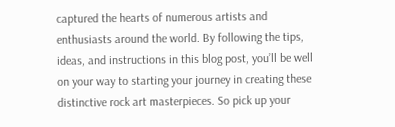captured the hearts of numerous artists and enthusiasts around the world. By following the tips, ideas, and instructions in this blog post, you’ll be well on your way to starting your journey in creating these distinctive rock art masterpieces. So pick up your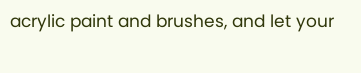acrylic paint and brushes, and let your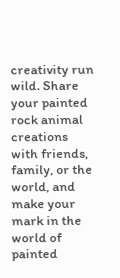creativity run wild. Share your painted rock animal creations with friends, family, or the world, and make your mark in the world of painted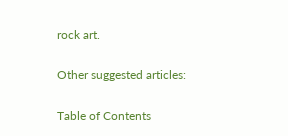rock art.

Other suggested articles:

Table of Contents